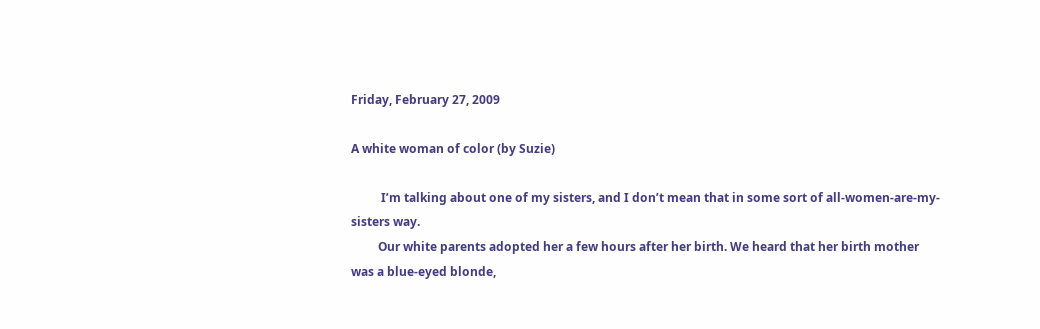Friday, February 27, 2009

A white woman of color (by Suzie)

          I’m talking about one of my sisters, and I don’t mean that in some sort of all-women-are-my-sisters way.
         Our white parents adopted her a few hours after her birth. We heard that her birth mother was a blue-eyed blonde,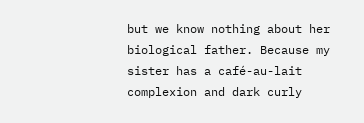but we know nothing about her biological father. Because my sister has a café-au-lait complexion and dark curly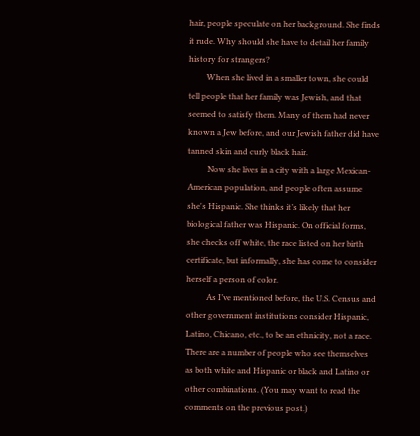hair, people speculate on her background. She finds it rude. Why should she have to detail her family history for strangers?
         When she lived in a smaller town, she could tell people that her family was Jewish, and that seemed to satisfy them. Many of them had never known a Jew before, and our Jewish father did have tanned skin and curly black hair.
          Now she lives in a city with a large Mexican-American population, and people often assume she's Hispanic. She thinks it’s likely that her biological father was Hispanic. On official forms, she checks off white, the race listed on her birth certificate, but informally, she has come to consider herself a person of color.
          As I’ve mentioned before, the U.S. Census and other government institutions consider Hispanic, Latino, Chicano, etc., to be an ethnicity, not a race. There are a number of people who see themselves as both white and Hispanic or black and Latino or other combinations. (You may want to read the comments on the previous post.)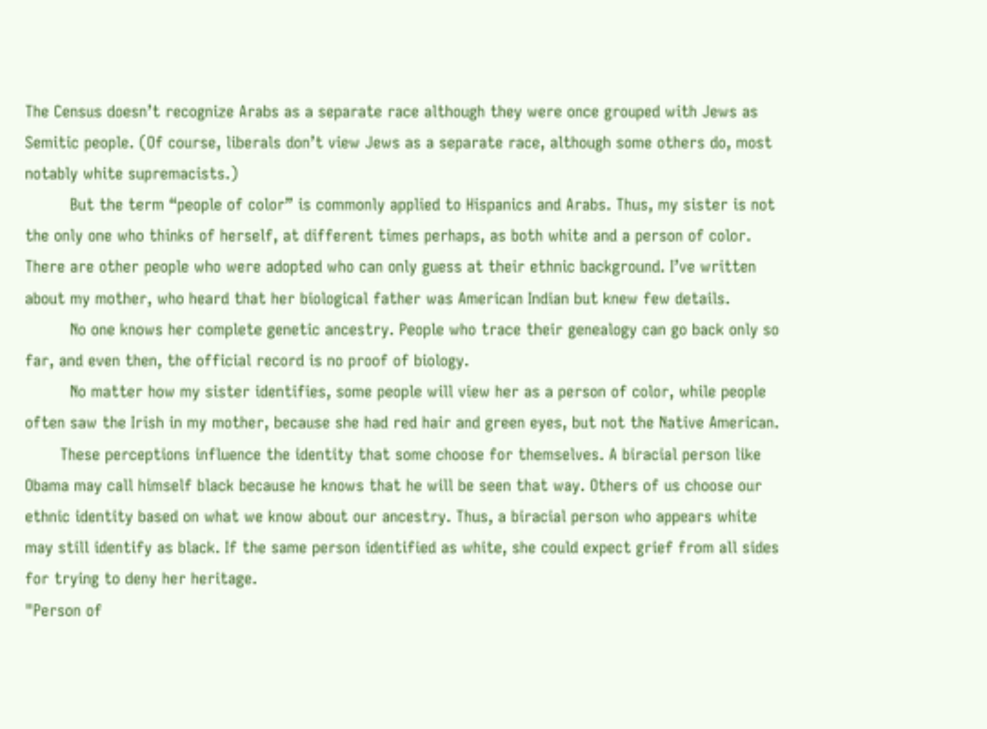The Census doesn’t recognize Arabs as a separate race although they were once grouped with Jews as Semitic people. (Of course, liberals don’t view Jews as a separate race, although some others do, most notably white supremacists.)
         But the term “people of color” is commonly applied to Hispanics and Arabs. Thus, my sister is not the only one who thinks of herself, at different times perhaps, as both white and a person of color. There are other people who were adopted who can only guess at their ethnic background. I’ve written about my mother, who heard that her biological father was American Indian but knew few details.
         No one knows her complete genetic ancestry. People who trace their genealogy can go back only so far, and even then, the official record is no proof of biology.
         No matter how my sister identifies, some people will view her as a person of color, while people often saw the Irish in my mother, because she had red hair and green eyes, but not the Native American.
       These perceptions influence the identity that some choose for themselves. A biracial person like Obama may call himself black because he knows that he will be seen that way. Others of us choose our ethnic identity based on what we know about our ancestry. Thus, a biracial person who appears white may still identify as black. If the same person identified as white, she could expect grief from all sides for trying to deny her heritage.
"Person of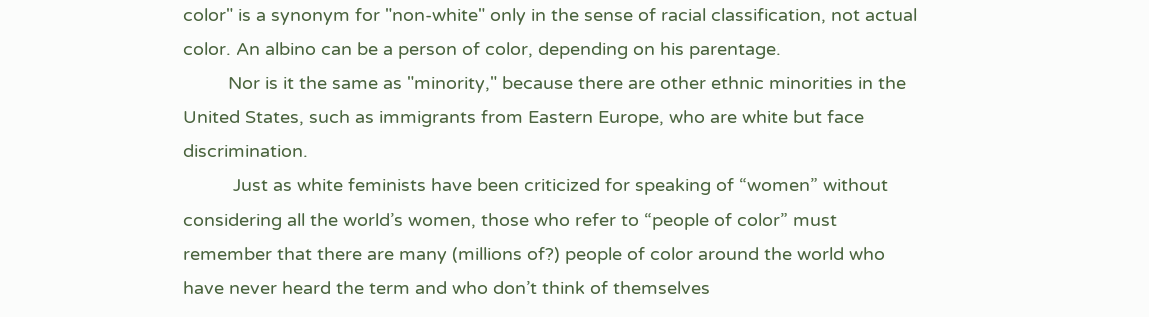color" is a synonym for "non-white" only in the sense of racial classification, not actual color. An albino can be a person of color, depending on his parentage.
         Nor is it the same as "minority," because there are other ethnic minorities in the United States, such as immigrants from Eastern Europe, who are white but face discrimination.
          Just as white feminists have been criticized for speaking of “women” without considering all the world’s women, those who refer to “people of color” must remember that there are many (millions of?) people of color around the world who have never heard the term and who don’t think of themselves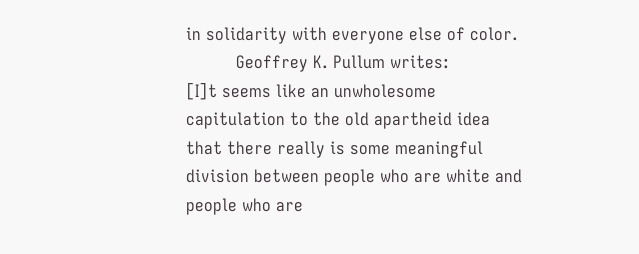in solidarity with everyone else of color.
          Geoffrey K. Pullum writes:
[I]t seems like an unwholesome capitulation to the old apartheid idea that there really is some meaningful division between people who are white and people who are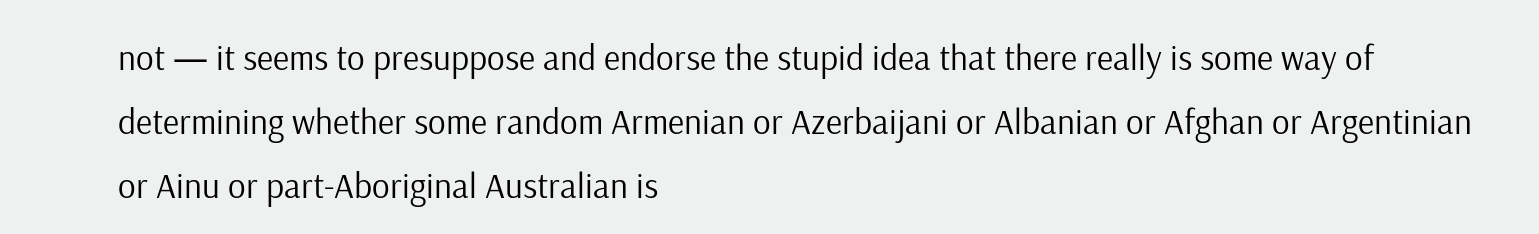not — it seems to presuppose and endorse the stupid idea that there really is some way of determining whether some random Armenian or Azerbaijani or Albanian or Afghan or Argentinian or Ainu or part-Aboriginal Australian is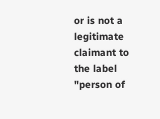or is not a legitimate claimant to the label "person of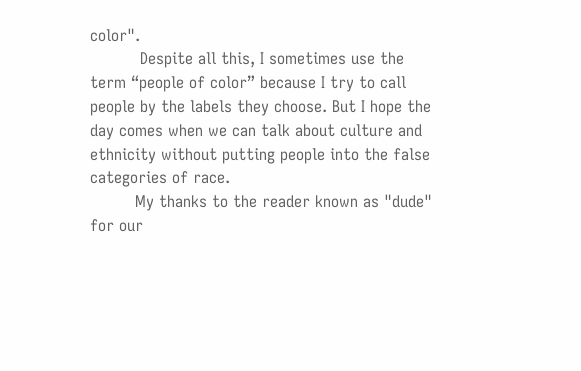color".
          Despite all this, I sometimes use the term “people of color” because I try to call people by the labels they choose. But I hope the day comes when we can talk about culture and ethnicity without putting people into the false categories of race.
         My thanks to the reader known as "dude" for our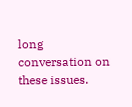long conversation on these issues.